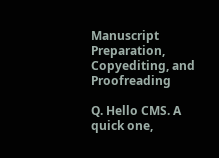Manuscript Preparation, Copyediting, and Proofreading

Q. Hello CMS. A quick one,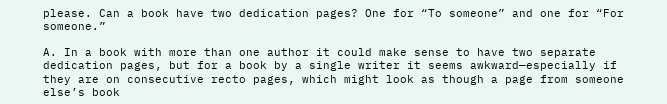please. Can a book have two dedication pages? One for “To someone” and one for “For someone.”

A. In a book with more than one author it could make sense to have two separate dedication pages, but for a book by a single writer it seems awkward—especially if they are on consecutive recto pages, which might look as though a page from someone else’s book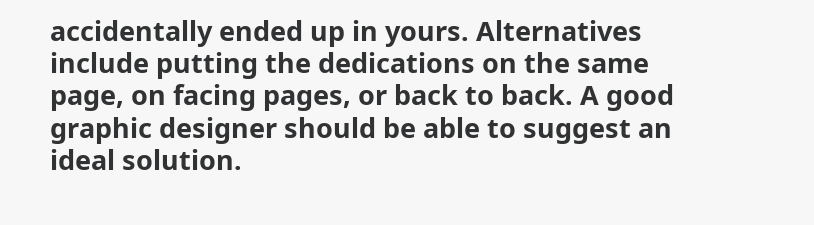accidentally ended up in yours. Alternatives include putting the dedications on the same page, on facing pages, or back to back. A good graphic designer should be able to suggest an ideal solution.